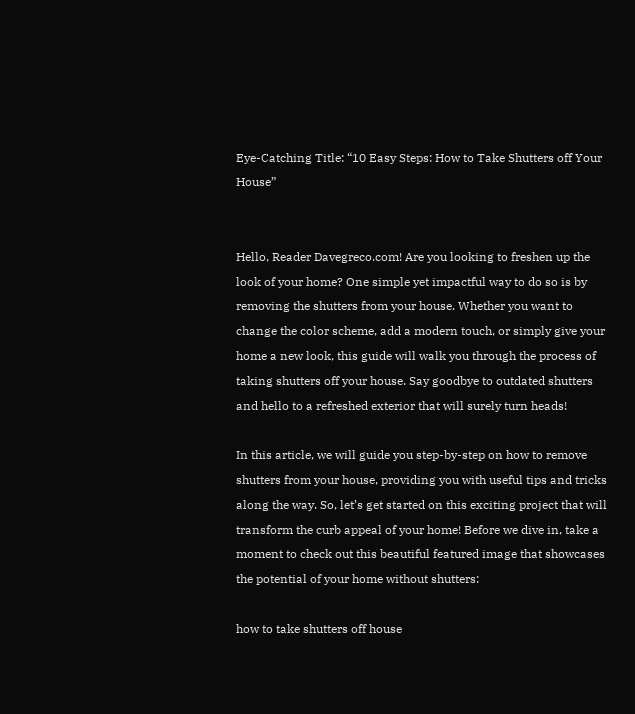Eye-Catching Title: “10 Easy Steps: How to Take Shutters off Your House”


Hello, Reader Davegreco.com! Are you looking to freshen up the look of your home? One simple yet impactful way to do so is by removing the shutters from your house. Whether you want to change the color scheme, add a modern touch, or simply give your home a new look, this guide will walk you through the process of taking shutters off your house. Say goodbye to outdated shutters and hello to a refreshed exterior that will surely turn heads!

In this article, we will guide you step-by-step on how to remove shutters from your house, providing you with useful tips and tricks along the way. So, let’s get started on this exciting project that will transform the curb appeal of your home! Before we dive in, take a moment to check out this beautiful featured image that showcases the potential of your home without shutters:

how to take shutters off house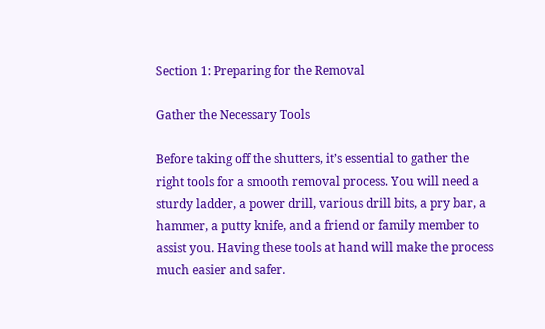Section 1: Preparing for the Removal

Gather the Necessary Tools

Before taking off the shutters, it’s essential to gather the right tools for a smooth removal process. You will need a sturdy ladder, a power drill, various drill bits, a pry bar, a hammer, a putty knife, and a friend or family member to assist you. Having these tools at hand will make the process much easier and safer.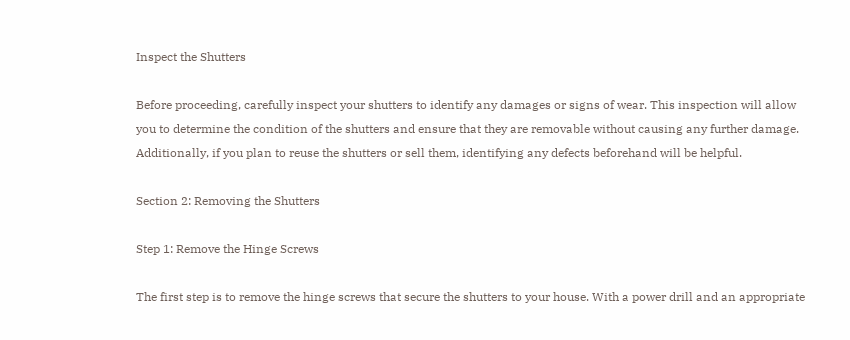Inspect the Shutters

Before proceeding, carefully inspect your shutters to identify any damages or signs of wear. This inspection will allow you to determine the condition of the shutters and ensure that they are removable without causing any further damage. Additionally, if you plan to reuse the shutters or sell them, identifying any defects beforehand will be helpful.

Section 2: Removing the Shutters

Step 1: Remove the Hinge Screws

The first step is to remove the hinge screws that secure the shutters to your house. With a power drill and an appropriate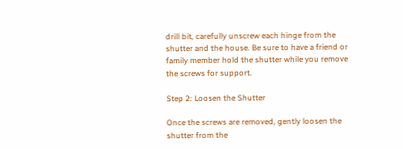drill bit, carefully unscrew each hinge from the shutter and the house. Be sure to have a friend or family member hold the shutter while you remove the screws for support.

Step 2: Loosen the Shutter

Once the screws are removed, gently loosen the shutter from the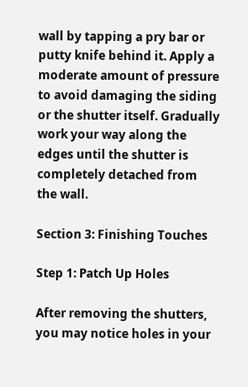wall by tapping a pry bar or putty knife behind it. Apply a moderate amount of pressure to avoid damaging the siding or the shutter itself. Gradually work your way along the edges until the shutter is completely detached from the wall.

Section 3: Finishing Touches

Step 1: Patch Up Holes

After removing the shutters, you may notice holes in your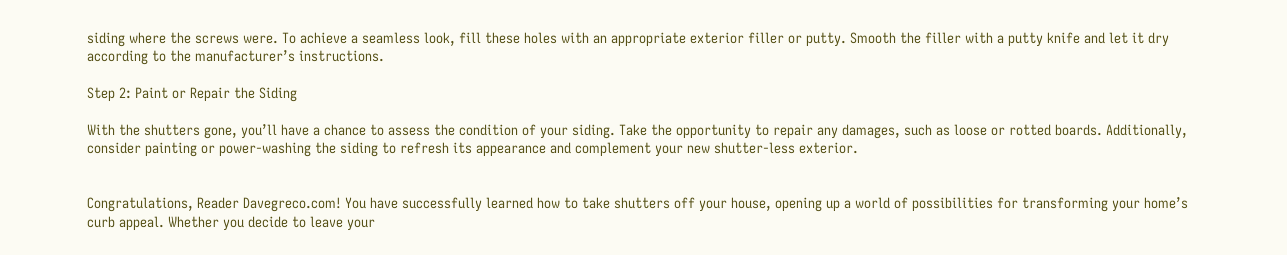siding where the screws were. To achieve a seamless look, fill these holes with an appropriate exterior filler or putty. Smooth the filler with a putty knife and let it dry according to the manufacturer’s instructions.

Step 2: Paint or Repair the Siding

With the shutters gone, you’ll have a chance to assess the condition of your siding. Take the opportunity to repair any damages, such as loose or rotted boards. Additionally, consider painting or power-washing the siding to refresh its appearance and complement your new shutter-less exterior.


Congratulations, Reader Davegreco.com! You have successfully learned how to take shutters off your house, opening up a world of possibilities for transforming your home’s curb appeal. Whether you decide to leave your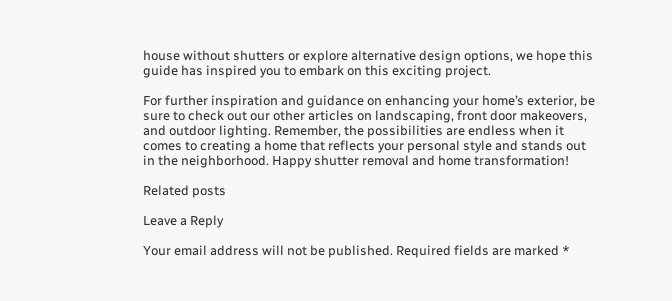house without shutters or explore alternative design options, we hope this guide has inspired you to embark on this exciting project.

For further inspiration and guidance on enhancing your home’s exterior, be sure to check out our other articles on landscaping, front door makeovers, and outdoor lighting. Remember, the possibilities are endless when it comes to creating a home that reflects your personal style and stands out in the neighborhood. Happy shutter removal and home transformation!

Related posts

Leave a Reply

Your email address will not be published. Required fields are marked *